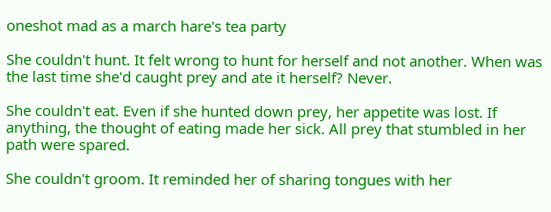oneshot mad as a march hare's tea party

She couldn't hunt. It felt wrong to hunt for herself and not another. When was the last time she'd caught prey and ate it herself? Never.

She couldn't eat. Even if she hunted down prey, her appetite was lost. If anything, the thought of eating made her sick. All prey that stumbled in her path were spared.

She couldn't groom. It reminded her of sharing tongues with her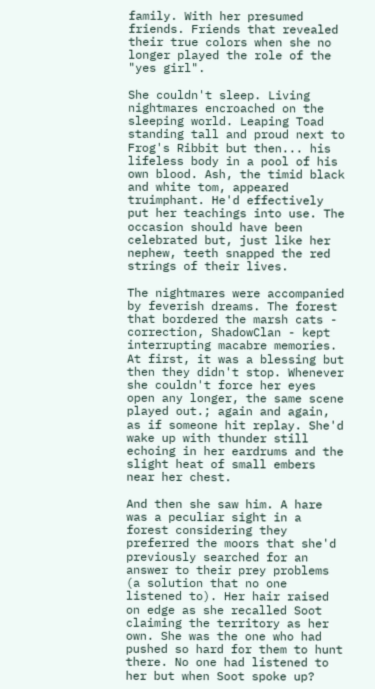family. With her presumed friends. Friends that revealed their true colors when she no longer played the role of the "yes girl".

She couldn't sleep. Living nightmares encroached on the sleeping world. Leaping Toad standing tall and proud next to Frog's Ribbit but then... his lifeless body in a pool of his own blood. Ash, the timid black and white tom, appeared truimphant. He'd effectively put her teachings into use. The occasion should have been celebrated but, just like her nephew, teeth snapped the red strings of their lives.

The nightmares were accompanied by feverish dreams. The forest that bordered the marsh cats - correction, ShadowClan - kept interrupting macabre memories. At first, it was a blessing but then they didn't stop. Whenever she couldn't force her eyes open any longer, the same scene played out.; again and again, as if someone hit replay. She'd wake up with thunder still echoing in her eardrums and the slight heat of small embers near her chest.

And then she saw him. A hare was a peculiar sight in a forest considering they preferred the moors that she'd previously searched for an answer to their prey problems (a solution that no one listened to). Her hair raised on edge as she recalled Soot claiming the territory as her own. She was the one who had pushed so hard for them to hunt there. No one had listened to her but when Soot spoke up?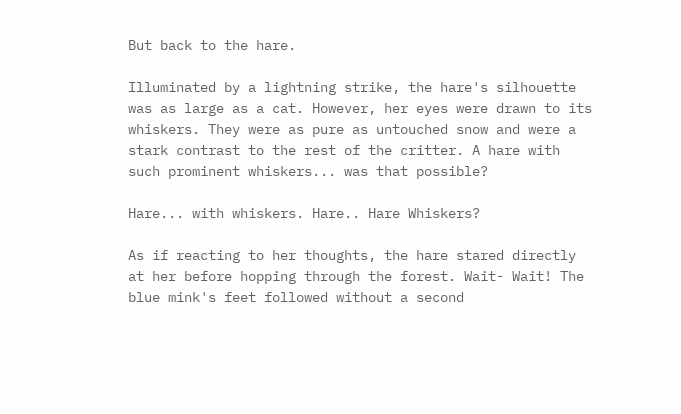But back to the hare.

Illuminated by a lightning strike, the hare's silhouette was as large as a cat. However, her eyes were drawn to its whiskers. They were as pure as untouched snow and were a stark contrast to the rest of the critter. A hare with such prominent whiskers... was that possible?

Hare... with whiskers. Hare.. Hare Whiskers?

As if reacting to her thoughts, the hare stared directly at her before hopping through the forest. Wait- Wait! The blue mink's feet followed without a second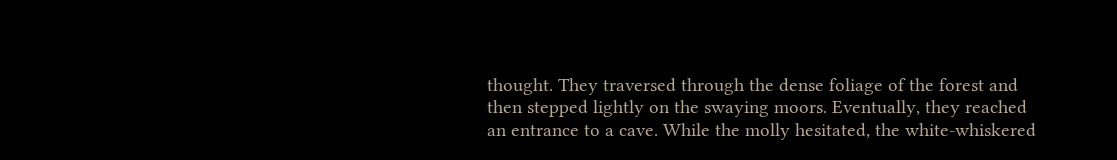thought. They traversed through the dense foliage of the forest and then stepped lightly on the swaying moors. Eventually, they reached an entrance to a cave. While the molly hesitated, the white-whiskered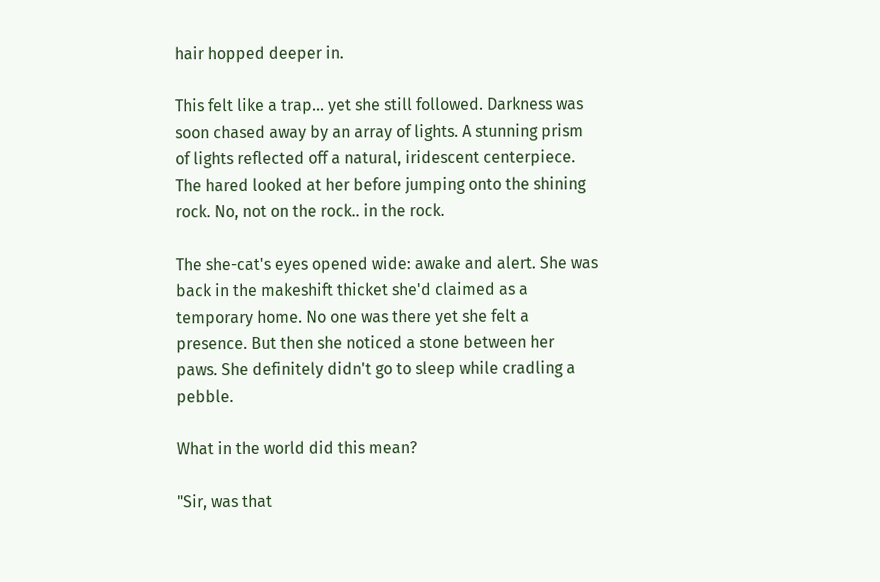hair hopped deeper in.

This felt like a trap... yet she still followed. Darkness was soon chased away by an array of lights. A stunning prism of lights reflected off a natural, iridescent centerpiece. The hared looked at her before jumping onto the shining rock. No, not on the rock.. in the rock.

The she-cat's eyes opened wide: awake and alert. She was back in the makeshift thicket she'd claimed as a temporary home. No one was there yet she felt a presence. But then she noticed a stone between her paws. She definitely didn't go to sleep while cradling a pebble.

What in the world did this mean?

"Sir, was that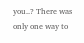you..? There was only one way to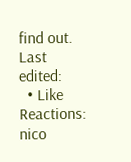find out.
Last edited:
  • Like
Reactions: nico